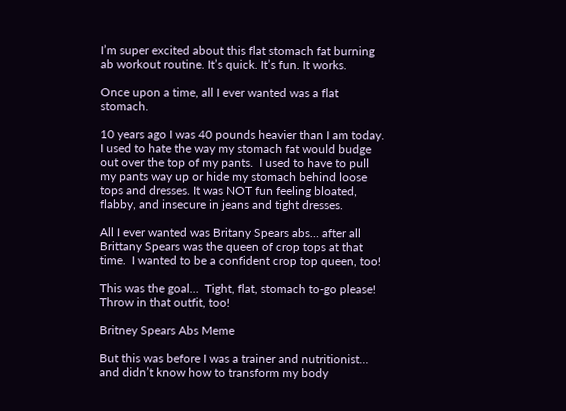I’m super excited about this flat stomach fat burning ab workout routine. It’s quick. It’s fun. It works.

Once upon a time, all I ever wanted was a flat stomach.

10 years ago I was 40 pounds heavier than I am today.  I used to hate the way my stomach fat would budge out over the top of my pants.  I used to have to pull my pants way up or hide my stomach behind loose tops and dresses. It was NOT fun feeling bloated, flabby, and insecure in jeans and tight dresses.

All I ever wanted was Britany Spears abs… after all Brittany Spears was the queen of crop tops at that time.  I wanted to be a confident crop top queen, too!

This was the goal…  Tight, flat, stomach to-go please!  Throw in that outfit, too!

Britney Spears Abs Meme

But this was before I was a trainer and nutritionist… and didn’t know how to transform my body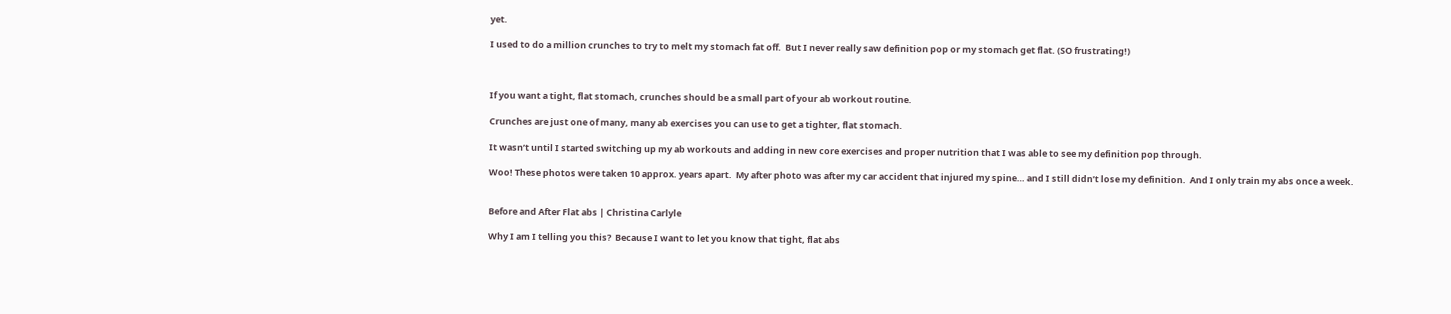yet.

I used to do a million crunches to try to melt my stomach fat off.  But I never really saw definition pop or my stomach get flat. (SO frustrating!)



If you want a tight, flat stomach, crunches should be a small part of your ab workout routine.

Crunches are just one of many, many ab exercises you can use to get a tighter, flat stomach.

It wasn’t until I started switching up my ab workouts and adding in new core exercises and proper nutrition that I was able to see my definition pop through.

Woo! These photos were taken 10 approx. years apart.  My after photo was after my car accident that injured my spine… and I still didn’t lose my definition.  And I only train my abs once a week.


Before and After Flat abs | Christina Carlyle

Why I am I telling you this?  Because I want to let you know that tight, flat abs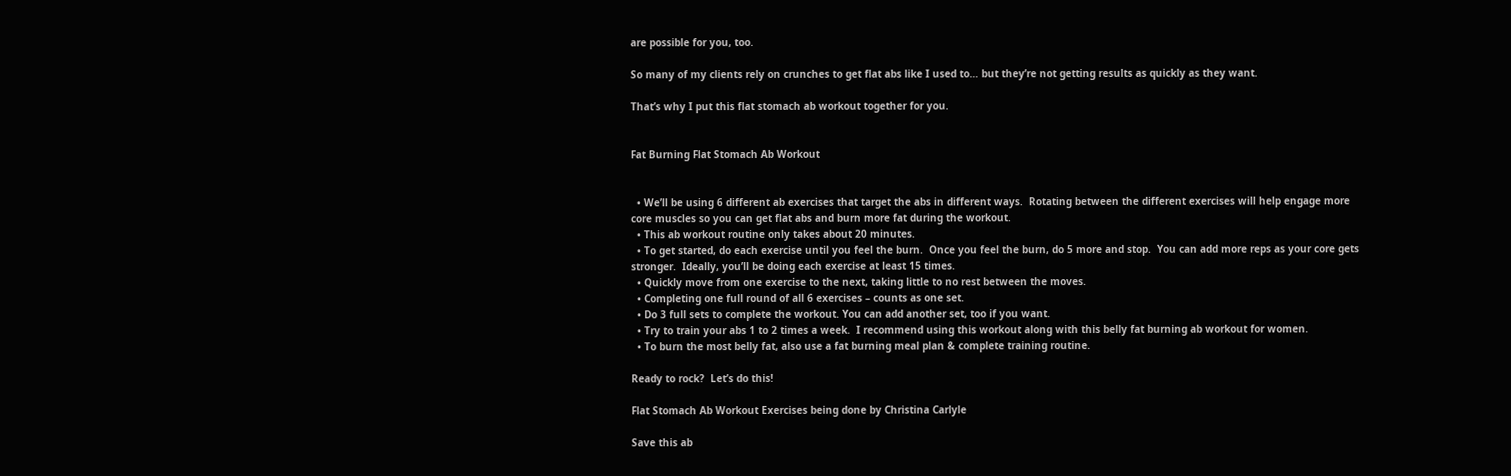are possible for you, too.

So many of my clients rely on crunches to get flat abs like I used to… but they’re not getting results as quickly as they want.

That’s why I put this flat stomach ab workout together for you.


Fat Burning Flat Stomach Ab Workout


  • We’ll be using 6 different ab exercises that target the abs in different ways.  Rotating between the different exercises will help engage more core muscles so you can get flat abs and burn more fat during the workout.
  • This ab workout routine only takes about 20 minutes.
  • To get started, do each exercise until you feel the burn.  Once you feel the burn, do 5 more and stop.  You can add more reps as your core gets stronger.  Ideally, you’ll be doing each exercise at least 15 times.
  • Quickly move from one exercise to the next, taking little to no rest between the moves.
  • Completing one full round of all 6 exercises – counts as one set.
  • Do 3 full sets to complete the workout. You can add another set, too if you want.
  • Try to train your abs 1 to 2 times a week.  I recommend using this workout along with this belly fat burning ab workout for women.
  • To burn the most belly fat, also use a fat burning meal plan & complete training routine.

Ready to rock?  Let’s do this!

Flat Stomach Ab Workout Exercises being done by Christina Carlyle

Save this ab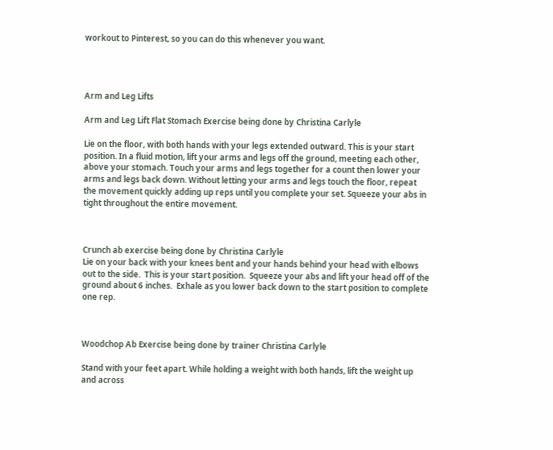workout to Pinterest, so you can do this whenever you want.




Arm and Leg Lifts

Arm and Leg Lift Flat Stomach Exercise being done by Christina Carlyle

Lie on the floor, with both hands with your legs extended outward. This is your start position. In a fluid motion, lift your arms and legs off the ground, meeting each other, above your stomach. Touch your arms and legs together for a count then lower your arms and legs back down. Without letting your arms and legs touch the floor, repeat the movement quickly adding up reps until you complete your set. Squeeze your abs in tight throughout the entire movement.



Crunch ab exercise being done by Christina Carlyle
Lie on your back with your knees bent and your hands behind your head with elbows out to the side.  This is your start position.  Squeeze your abs and lift your head off of the ground about 6 inches.  Exhale as you lower back down to the start position to complete one rep.



Woodchop Ab Exercise being done by trainer Christina Carlyle

Stand with your feet apart. While holding a weight with both hands, lift the weight up and across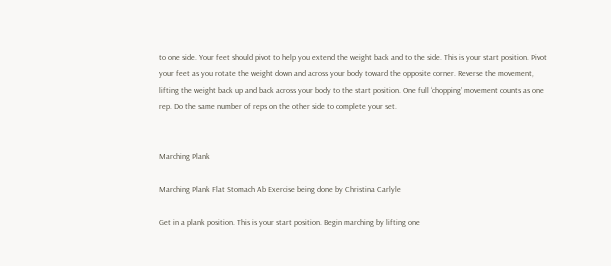to one side. Your feet should pivot to help you extend the weight back and to the side. This is your start position. Pivot your feet as you rotate the weight down and across your body toward the opposite corner. Reverse the movement, lifting the weight back up and back across your body to the start position. One full ‘chopping’ movement counts as one rep. Do the same number of reps on the other side to complete your set.


Marching Plank

Marching Plank Flat Stomach Ab Exercise being done by Christina Carlyle

Get in a plank position. This is your start position. Begin marching by lifting one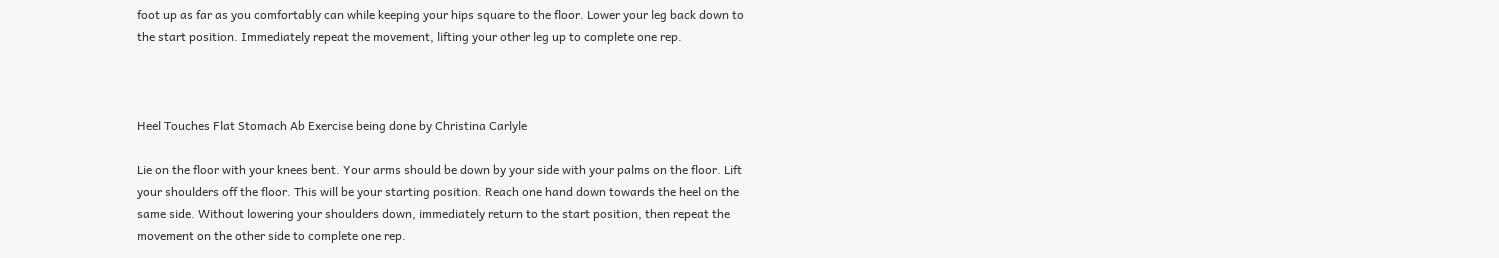foot up as far as you comfortably can while keeping your hips square to the floor. Lower your leg back down to the start position. Immediately repeat the movement, lifting your other leg up to complete one rep.



Heel Touches Flat Stomach Ab Exercise being done by Christina Carlyle

Lie on the floor with your knees bent. Your arms should be down by your side with your palms on the floor. Lift your shoulders off the floor. This will be your starting position. Reach one hand down towards the heel on the same side. Without lowering your shoulders down, immediately return to the start position, then repeat the movement on the other side to complete one rep.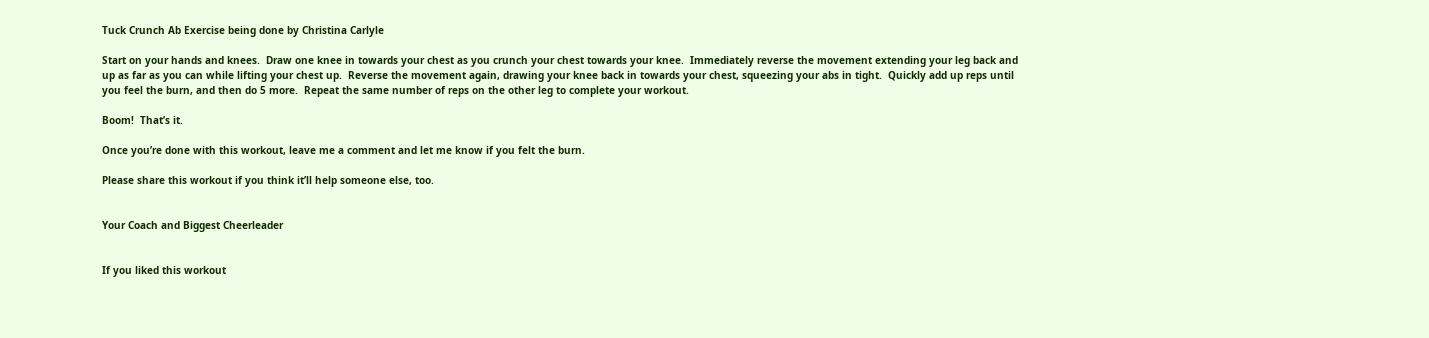Tuck Crunch Ab Exercise being done by Christina Carlyle

Start on your hands and knees.  Draw one knee in towards your chest as you crunch your chest towards your knee.  Immediately reverse the movement extending your leg back and up as far as you can while lifting your chest up.  Reverse the movement again, drawing your knee back in towards your chest, squeezing your abs in tight.  Quickly add up reps until you feel the burn, and then do 5 more.  Repeat the same number of reps on the other leg to complete your workout.

Boom!  That’s it.

Once you’re done with this workout, leave me a comment and let me know if you felt the burn.

Please share this workout if you think it’ll help someone else, too.


Your Coach and Biggest Cheerleader


If you liked this workout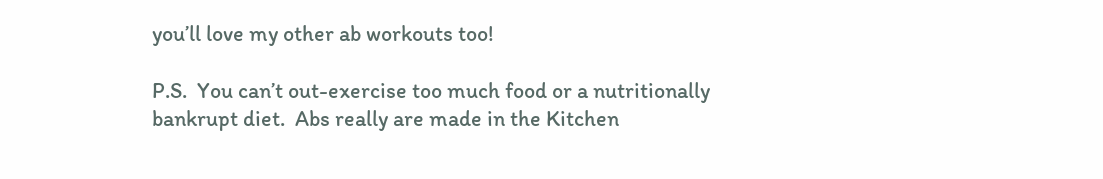you’ll love my other ab workouts too!

P.S.  You can’t out-exercise too much food or a nutritionally bankrupt diet.  Abs really are made in the Kitchen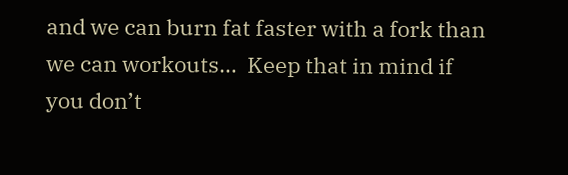and we can burn fat faster with a fork than we can workouts…  Keep that in mind if you don’t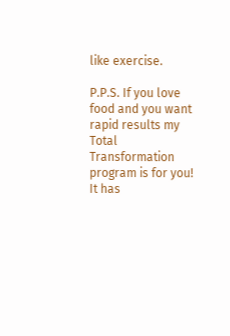like exercise.

P.P.S. If you love food and you want rapid results my Total Transformation program is for you!  It has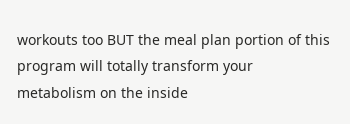workouts too BUT the meal plan portion of this program will totally transform your metabolism on the inside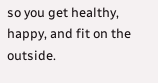so you get healthy, happy, and fit on the outside.